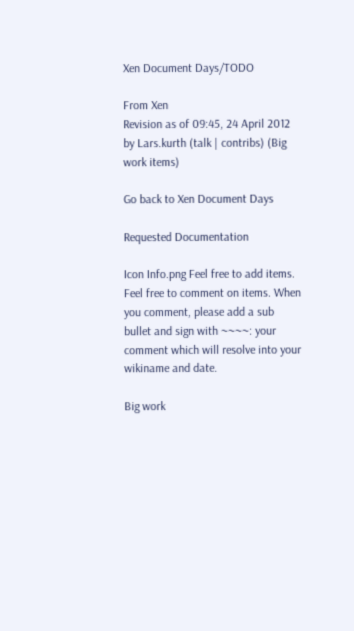Xen Document Days/TODO

From Xen
Revision as of 09:45, 24 April 2012 by Lars.kurth (talk | contribs) (Big work items)

Go back to Xen Document Days

Requested Documentation

Icon Info.png Feel free to add items. Feel free to comment on items. When you comment, please add a sub bullet and sign with ~~~~: your comment which will resolve into your wikiname and date.

Big work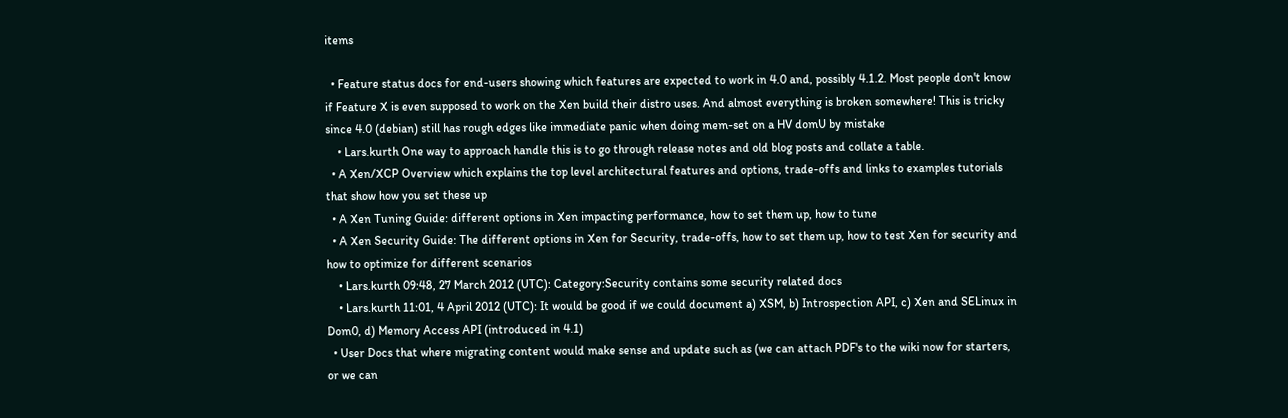items

  • Feature status docs for end-users showing which features are expected to work in 4.0 and, possibly 4.1.2. Most people don't know if Feature X is even supposed to work on the Xen build their distro uses. And almost everything is broken somewhere! This is tricky since 4.0 (debian) still has rough edges like immediate panic when doing mem-set on a HV domU by mistake
    • Lars.kurth One way to approach handle this is to go through release notes and old blog posts and collate a table.
  • A Xen/XCP Overview which explains the top level architectural features and options, trade-offs and links to examples tutorials that show how you set these up
  • A Xen Tuning Guide: different options in Xen impacting performance, how to set them up, how to tune
  • A Xen Security Guide: The different options in Xen for Security, trade-offs, how to set them up, how to test Xen for security and how to optimize for different scenarios
    • Lars.kurth 09:48, 27 March 2012 (UTC): Category:Security contains some security related docs
    • Lars.kurth 11:01, 4 April 2012 (UTC): It would be good if we could document a) XSM, b) Introspection API, c) Xen and SELinux in Dom0, d) Memory Access API (introduced in 4.1)
  • User Docs that where migrating content would make sense and update such as (we can attach PDF's to the wiki now for starters, or we can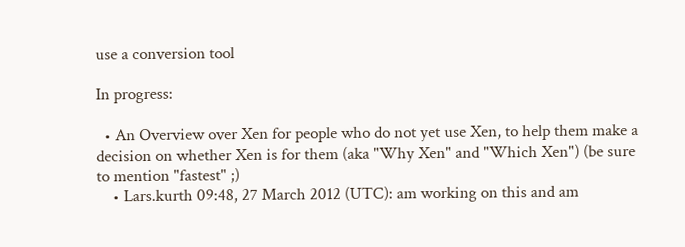use a conversion tool

In progress:

  • An Overview over Xen for people who do not yet use Xen, to help them make a decision on whether Xen is for them (aka "Why Xen" and "Which Xen") (be sure to mention "fastest" ;)
    • Lars.kurth 09:48, 27 March 2012 (UTC): am working on this and am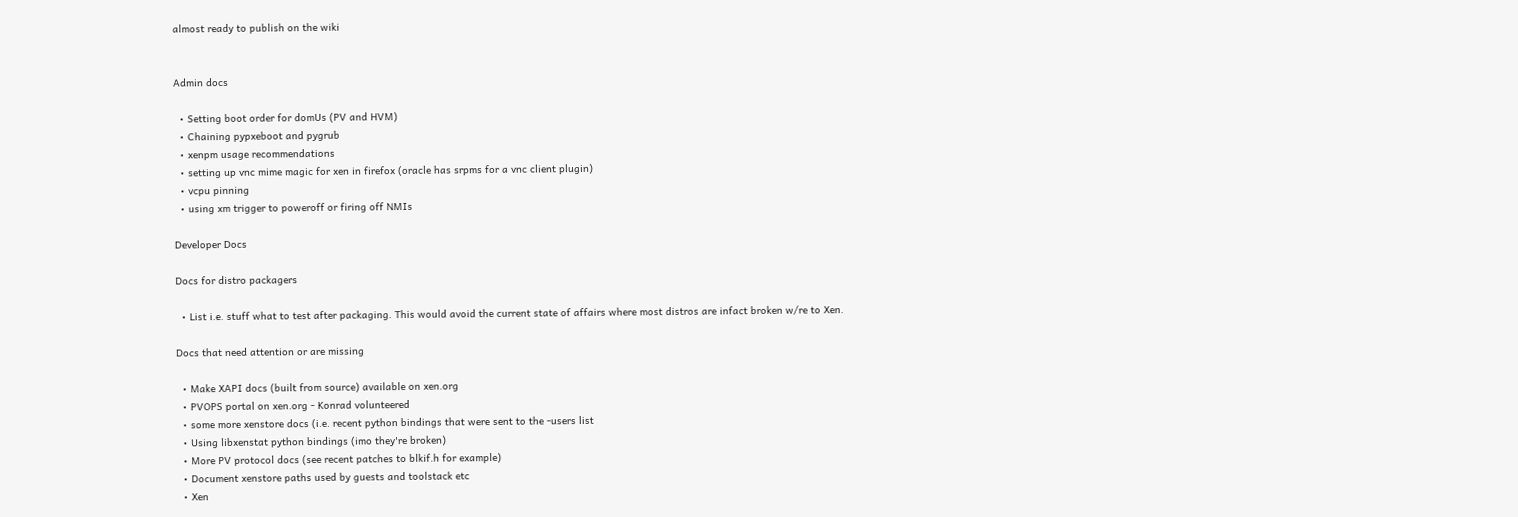almost ready to publish on the wiki


Admin docs

  • Setting boot order for domUs (PV and HVM)
  • Chaining pypxeboot and pygrub
  • xenpm usage recommendations
  • setting up vnc mime magic for xen in firefox (oracle has srpms for a vnc client plugin)
  • vcpu pinning
  • using xm trigger to poweroff or firing off NMIs

Developer Docs

Docs for distro packagers

  • List i.e. stuff what to test after packaging. This would avoid the current state of affairs where most distros are infact broken w/re to Xen.

Docs that need attention or are missing

  • Make XAPI docs (built from source) available on xen.org
  • PVOPS portal on xen.org - Konrad volunteered
  • some more xenstore docs (i.e. recent python bindings that were sent to the -users list
  • Using libxenstat python bindings (imo they're broken)
  • More PV protocol docs (see recent patches to blkif.h for example)
  • Document xenstore paths used by guests and toolstack etc
  • Xen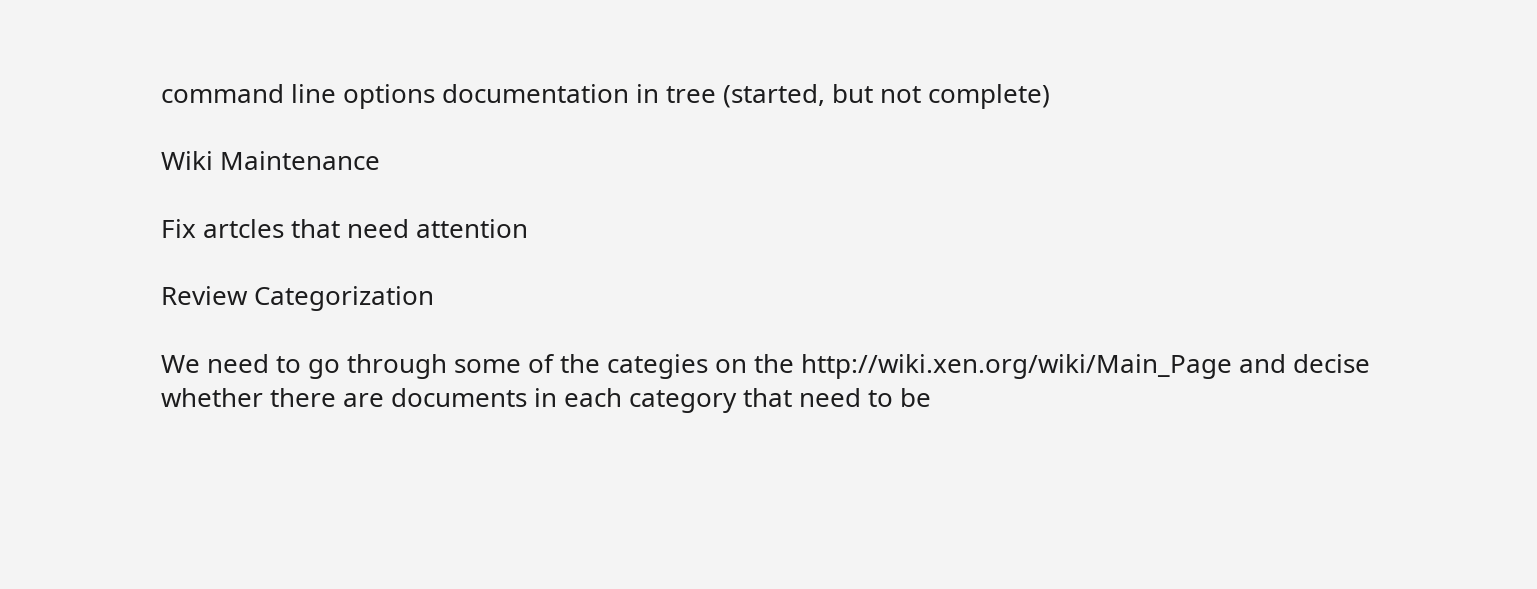command line options documentation in tree (started, but not complete)

Wiki Maintenance

Fix artcles that need attention

Review Categorization

We need to go through some of the categies on the http://wiki.xen.org/wiki/Main_Page and decise whether there are documents in each category that need to be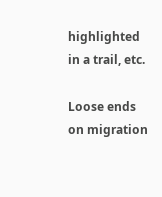highlighted in a trail, etc.

Loose ends on migration